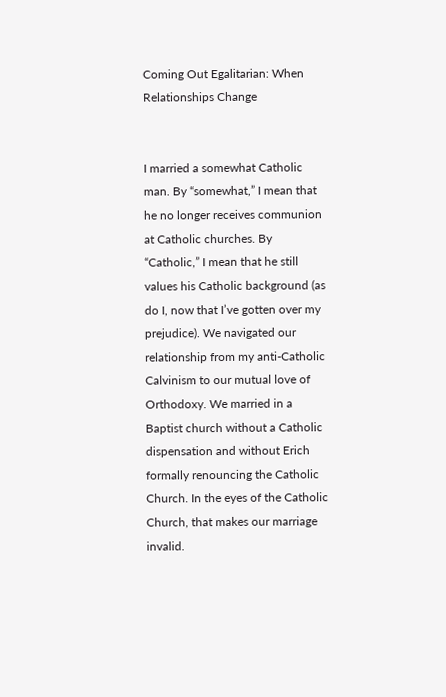Coming Out Egalitarian: When Relationships Change


I married a somewhat Catholic man. By “somewhat,” I mean that he no longer receives communion at Catholic churches. By “Catholic,” I mean that he still values his Catholic background (as do I, now that I’ve gotten over my prejudice). We navigated our relationship from my anti-Catholic Calvinism to our mutual love of Orthodoxy. We married in a Baptist church without a Catholic dispensation and without Erich formally renouncing the Catholic Church. In the eyes of the Catholic Church, that makes our marriage invalid.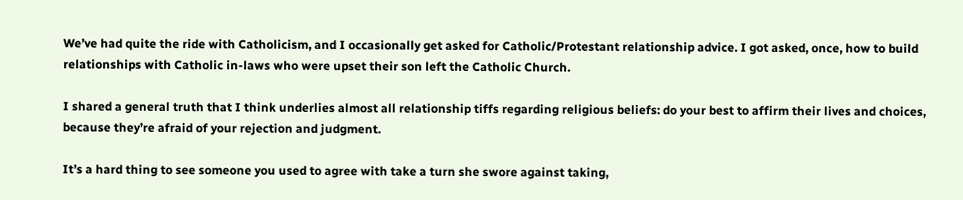We’ve had quite the ride with Catholicism, and I occasionally get asked for Catholic/Protestant relationship advice. I got asked, once, how to build relationships with Catholic in-laws who were upset their son left the Catholic Church.

I shared a general truth that I think underlies almost all relationship tiffs regarding religious beliefs: do your best to affirm their lives and choices, because they’re afraid of your rejection and judgment.

It’s a hard thing to see someone you used to agree with take a turn she swore against taking,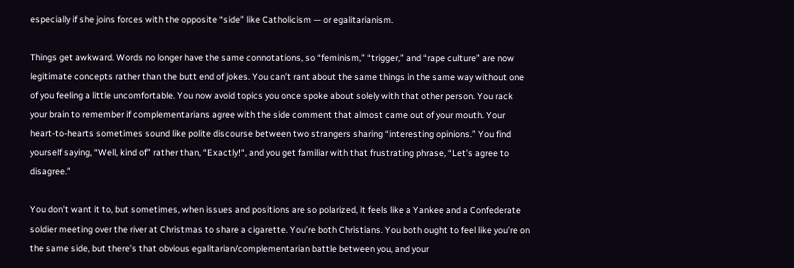especially if she joins forces with the opposite “side” like Catholicism — or egalitarianism.

Things get awkward. Words no longer have the same connotations, so “feminism,” “trigger,” and “rape culture” are now legitimate concepts rather than the butt end of jokes. You can’t rant about the same things in the same way without one of you feeling a little uncomfortable. You now avoid topics you once spoke about solely with that other person. You rack your brain to remember if complementarians agree with the side comment that almost came out of your mouth. Your heart-to-hearts sometimes sound like polite discourse between two strangers sharing “interesting opinions.” You find yourself saying, “Well, kind of” rather than, “Exactly!“, and you get familiar with that frustrating phrase, “Let’s agree to disagree.”

You don’t want it to, but sometimes, when issues and positions are so polarized, it feels like a Yankee and a Confederate soldier meeting over the river at Christmas to share a cigarette. You’re both Christians. You both ought to feel like you’re on the same side, but there’s that obvious egalitarian/complementarian battle between you, and your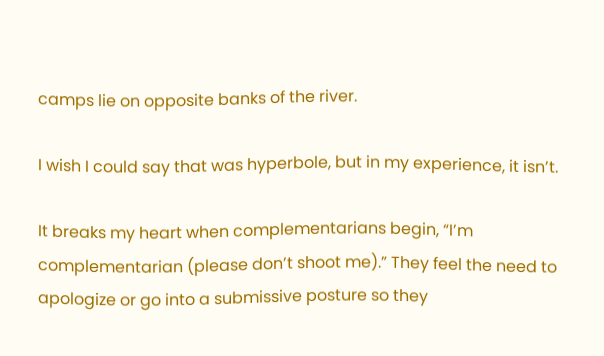camps lie on opposite banks of the river.

I wish I could say that was hyperbole, but in my experience, it isn’t.

It breaks my heart when complementarians begin, “I’m complementarian (please don’t shoot me).” They feel the need to apologize or go into a submissive posture so they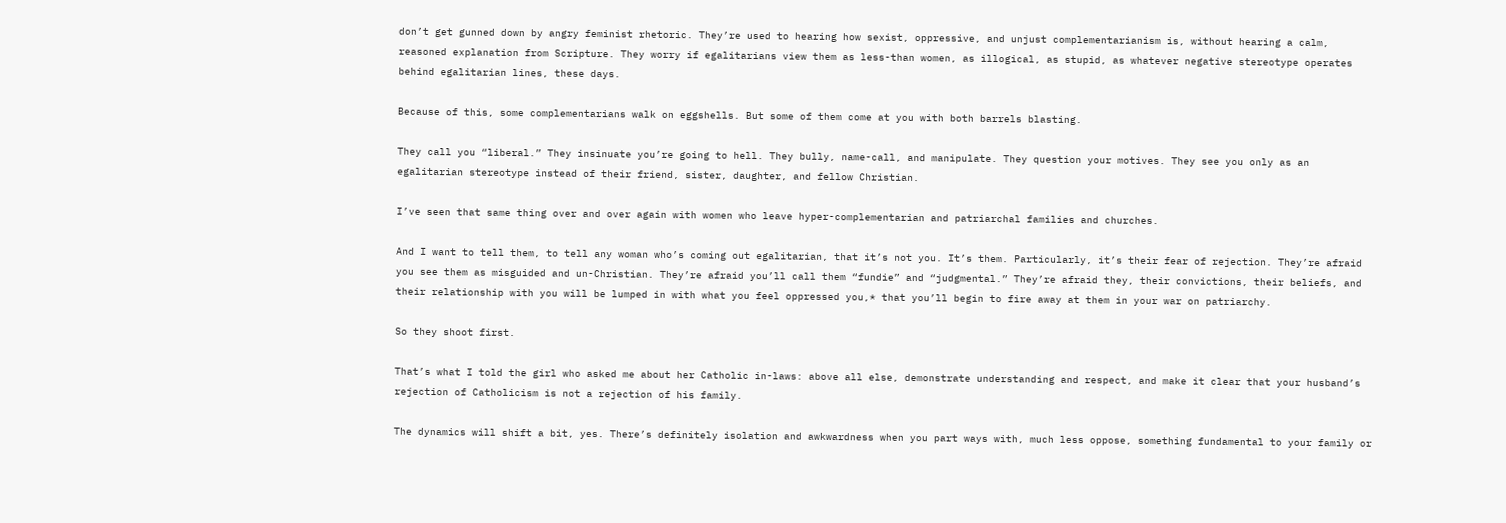don’t get gunned down by angry feminist rhetoric. They’re used to hearing how sexist, oppressive, and unjust complementarianism is, without hearing a calm, reasoned explanation from Scripture. They worry if egalitarians view them as less-than women, as illogical, as stupid, as whatever negative stereotype operates behind egalitarian lines, these days.

Because of this, some complementarians walk on eggshells. But some of them come at you with both barrels blasting.

They call you “liberal.” They insinuate you’re going to hell. They bully, name-call, and manipulate. They question your motives. They see you only as an egalitarian stereotype instead of their friend, sister, daughter, and fellow Christian.

I’ve seen that same thing over and over again with women who leave hyper-complementarian and patriarchal families and churches.

And I want to tell them, to tell any woman who’s coming out egalitarian, that it’s not you. It’s them. Particularly, it’s their fear of rejection. They’re afraid you see them as misguided and un-Christian. They’re afraid you’ll call them “fundie” and “judgmental.” They’re afraid they, their convictions, their beliefs, and their relationship with you will be lumped in with what you feel oppressed you,* that you’ll begin to fire away at them in your war on patriarchy.

So they shoot first.

That’s what I told the girl who asked me about her Catholic in-laws: above all else, demonstrate understanding and respect, and make it clear that your husband’s rejection of Catholicism is not a rejection of his family.

The dynamics will shift a bit, yes. There’s definitely isolation and awkwardness when you part ways with, much less oppose, something fundamental to your family or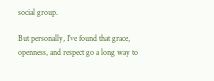social group.

But personally, I’ve found that grace, openness, and respect go a long way to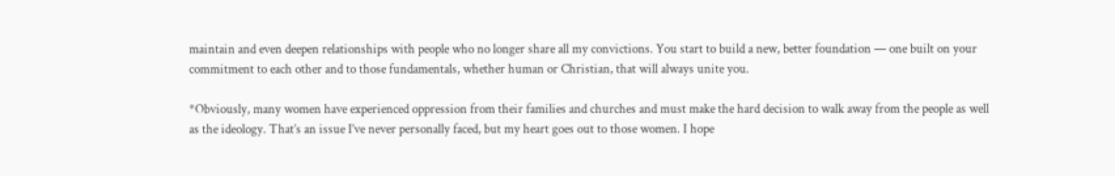maintain and even deepen relationships with people who no longer share all my convictions. You start to build a new, better foundation — one built on your commitment to each other and to those fundamentals, whether human or Christian, that will always unite you.

*Obviously, many women have experienced oppression from their families and churches and must make the hard decision to walk away from the people as well as the ideology. That’s an issue I’ve never personally faced, but my heart goes out to those women. I hope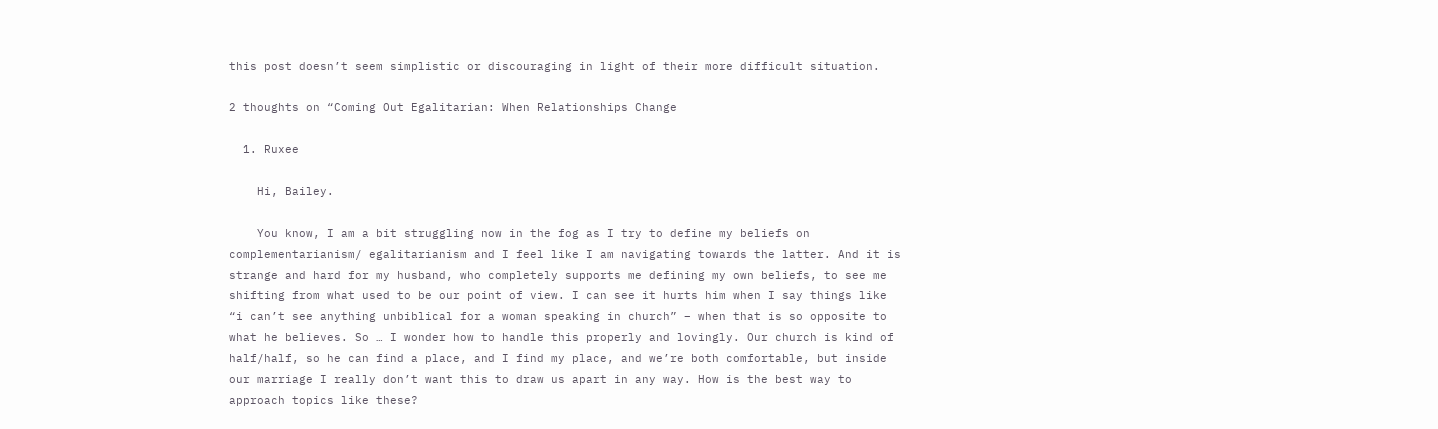this post doesn’t seem simplistic or discouraging in light of their more difficult situation.

2 thoughts on “Coming Out Egalitarian: When Relationships Change

  1. Ruxee

    Hi, Bailey.

    You know, I am a bit struggling now in the fog as I try to define my beliefs on complementarianism/ egalitarianism and I feel like I am navigating towards the latter. And it is strange and hard for my husband, who completely supports me defining my own beliefs, to see me shifting from what used to be our point of view. I can see it hurts him when I say things like “i can’t see anything unbiblical for a woman speaking in church” – when that is so opposite to what he believes. So … I wonder how to handle this properly and lovingly. Our church is kind of half/half, so he can find a place, and I find my place, and we’re both comfortable, but inside our marriage I really don’t want this to draw us apart in any way. How is the best way to approach topics like these?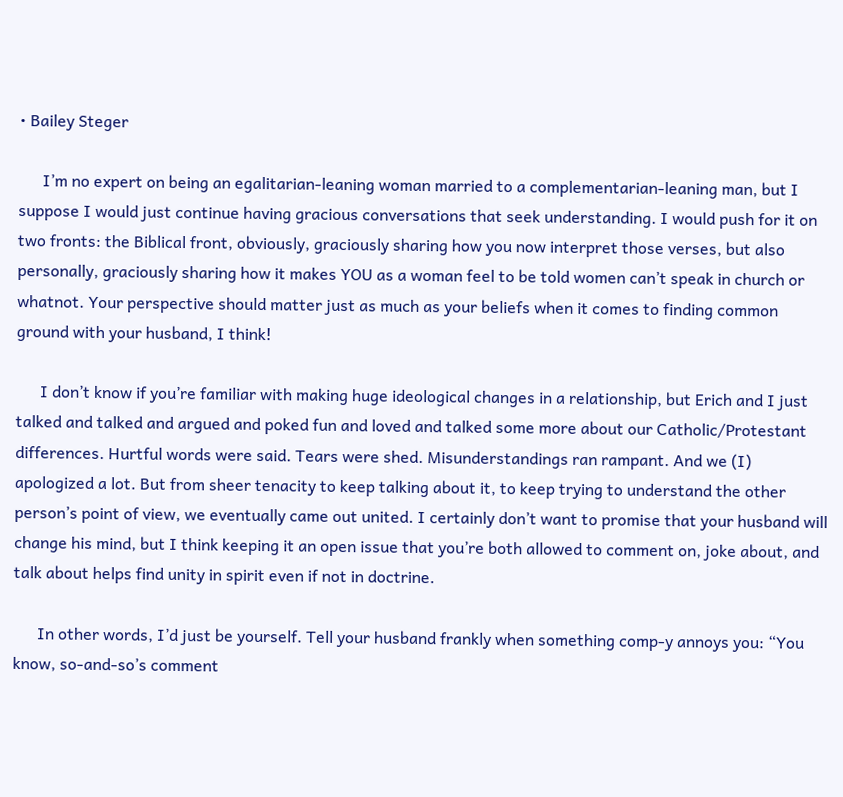• Bailey Steger

      I’m no expert on being an egalitarian-leaning woman married to a complementarian-leaning man, but I suppose I would just continue having gracious conversations that seek understanding. I would push for it on two fronts: the Biblical front, obviously, graciously sharing how you now interpret those verses, but also personally, graciously sharing how it makes YOU as a woman feel to be told women can’t speak in church or whatnot. Your perspective should matter just as much as your beliefs when it comes to finding common ground with your husband, I think!

      I don’t know if you’re familiar with making huge ideological changes in a relationship, but Erich and I just talked and talked and argued and poked fun and loved and talked some more about our Catholic/Protestant differences. Hurtful words were said. Tears were shed. Misunderstandings ran rampant. And we (I) apologized a lot. But from sheer tenacity to keep talking about it, to keep trying to understand the other person’s point of view, we eventually came out united. I certainly don’t want to promise that your husband will change his mind, but I think keeping it an open issue that you’re both allowed to comment on, joke about, and talk about helps find unity in spirit even if not in doctrine.

      In other words, I’d just be yourself. Tell your husband frankly when something comp-y annoys you: “You know, so-and-so’s comment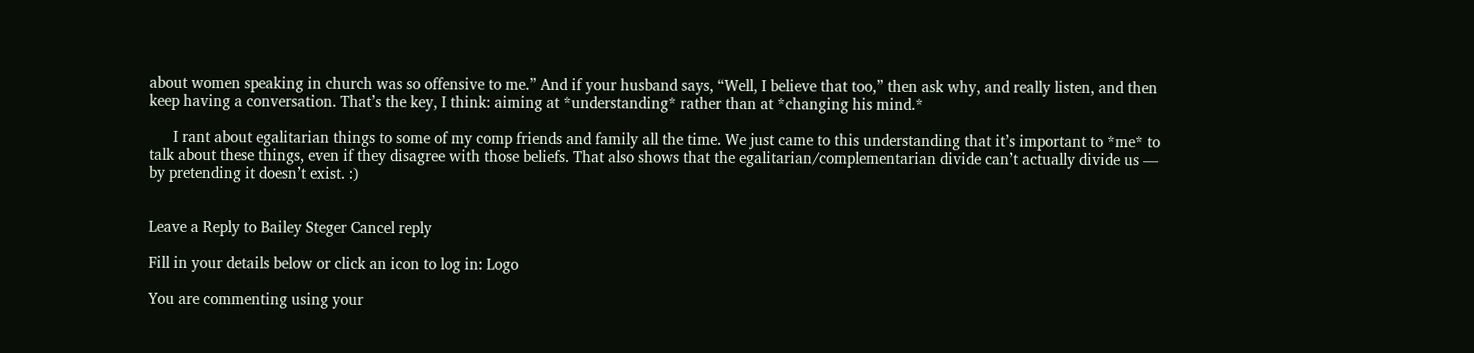about women speaking in church was so offensive to me.” And if your husband says, “Well, I believe that too,” then ask why, and really listen, and then keep having a conversation. That’s the key, I think: aiming at *understanding* rather than at *changing his mind.*

      I rant about egalitarian things to some of my comp friends and family all the time. We just came to this understanding that it’s important to *me* to talk about these things, even if they disagree with those beliefs. That also shows that the egalitarian/complementarian divide can’t actually divide us — by pretending it doesn’t exist. :)


Leave a Reply to Bailey Steger Cancel reply

Fill in your details below or click an icon to log in: Logo

You are commenting using your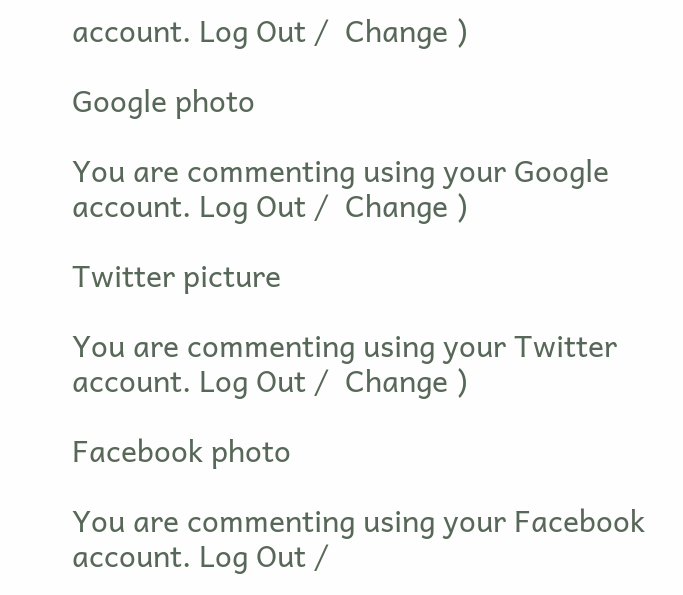account. Log Out /  Change )

Google photo

You are commenting using your Google account. Log Out /  Change )

Twitter picture

You are commenting using your Twitter account. Log Out /  Change )

Facebook photo

You are commenting using your Facebook account. Log Out /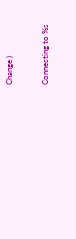Change )

Connecting to %s